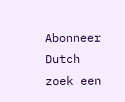Abonneer Dutch
zoek een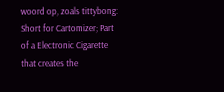woord op, zoals tittybong:
Short for Cartomizer; Part of a Electronic Cigarette that creates the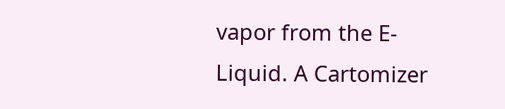vapor from the E-Liquid. A Cartomizer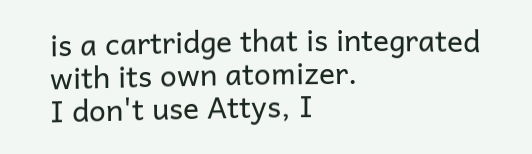is a cartridge that is integrated with its own atomizer.
I don't use Attys, I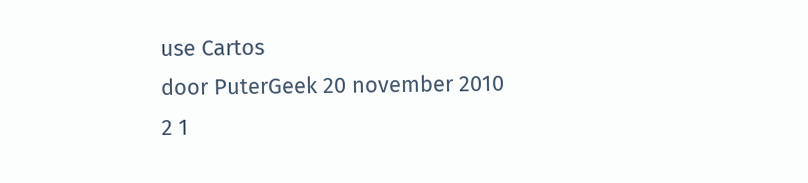use Cartos
door PuterGeek 20 november 2010
2 1